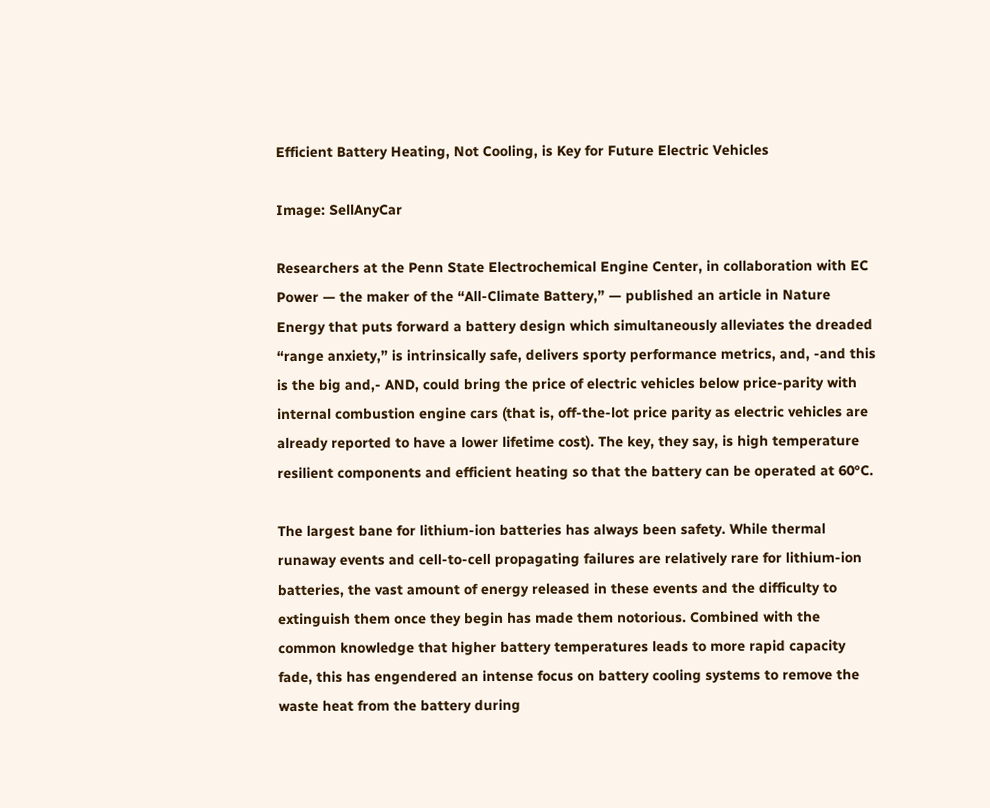Efficient Battery Heating, Not Cooling, is Key for Future Electric Vehicles

Image: SellAnyCar

Researchers at the Penn State Electrochemical Engine Center, in collaboration with EC Power — the maker of the “All-Climate Battery,” — published an article in Nature Energy that puts forward a battery design which simultaneously alleviates the dreaded “range anxiety,” is intrinsically safe, delivers sporty performance metrics, and, -and this is the big and,- AND, could bring the price of electric vehicles below price-parity with internal combustion engine cars (that is, off-the-lot price parity as electric vehicles are already reported to have a lower lifetime cost). The key, they say, is high temperature resilient components and efficient heating so that the battery can be operated at 60°C.

The largest bane for lithium-ion batteries has always been safety. While thermal runaway events and cell-to-cell propagating failures are relatively rare for lithium-ion batteries, the vast amount of energy released in these events and the difficulty to extinguish them once they begin has made them notorious. Combined with the common knowledge that higher battery temperatures leads to more rapid capacity fade, this has engendered an intense focus on battery cooling systems to remove the waste heat from the battery during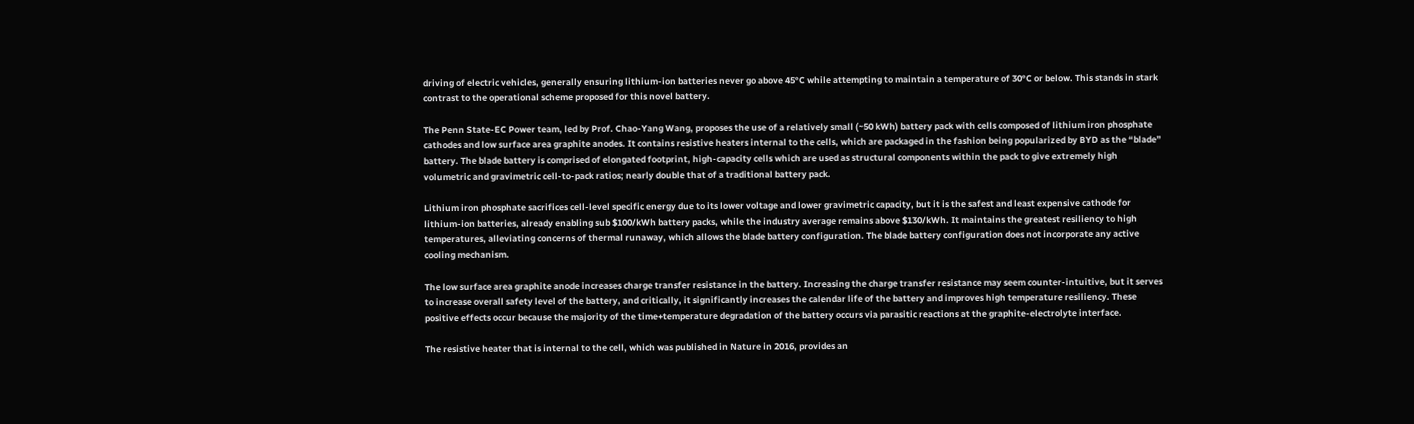driving of electric vehicles, generally ensuring lithium-ion batteries never go above 45°C while attempting to maintain a temperature of 30°C or below. This stands in stark contrast to the operational scheme proposed for this novel battery.

The Penn State-EC Power team, led by Prof. Chao-Yang Wang, proposes the use of a relatively small (~50 kWh) battery pack with cells composed of lithium iron phosphate cathodes and low surface area graphite anodes. It contains resistive heaters internal to the cells, which are packaged in the fashion being popularized by BYD as the “blade” battery. The blade battery is comprised of elongated footprint, high-capacity cells which are used as structural components within the pack to give extremely high volumetric and gravimetric cell-to-pack ratios; nearly double that of a traditional battery pack.

Lithium iron phosphate sacrifices cell-level specific energy due to its lower voltage and lower gravimetric capacity, but it is the safest and least expensive cathode for lithium-ion batteries, already enabling sub $100/kWh battery packs, while the industry average remains above $130/kWh. It maintains the greatest resiliency to high temperatures, alleviating concerns of thermal runaway, which allows the blade battery configuration. The blade battery configuration does not incorporate any active cooling mechanism.

The low surface area graphite anode increases charge transfer resistance in the battery. Increasing the charge transfer resistance may seem counter-intuitive, but it serves to increase overall safety level of the battery, and critically, it significantly increases the calendar life of the battery and improves high temperature resiliency. These positive effects occur because the majority of the time+temperature degradation of the battery occurs via parasitic reactions at the graphite-electrolyte interface.

The resistive heater that is internal to the cell, which was published in Nature in 2016, provides an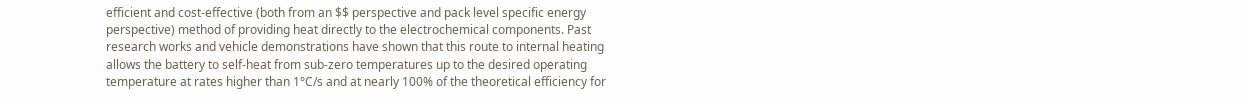efficient and cost-effective (both from an $$ perspective and pack level specific energy perspective) method of providing heat directly to the electrochemical components. Past research works and vehicle demonstrations have shown that this route to internal heating allows the battery to self-heat from sub-zero temperatures up to the desired operating temperature at rates higher than 1°C/s and at nearly 100% of the theoretical efficiency for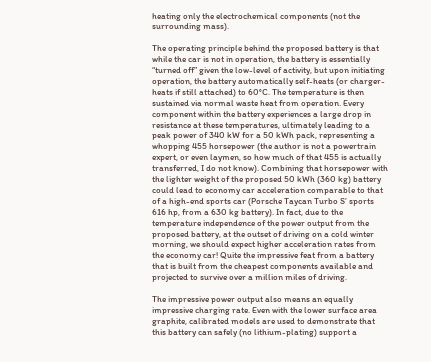heating only the electrochemical components (not the surrounding mass).

The operating principle behind the proposed battery is that while the car is not in operation, the battery is essentially “turned off” given the low-level of activity, but upon initiating operation, the battery automatically self-heats (or charger-heats if still attached) to 60°C. The temperature is then sustained via normal waste heat from operation. Every component within the battery experiences a large drop in resistance at these temperatures, ultimately leading to a peak power of 340 kW for a 50 kWh pack, representing a whopping 455 horsepower (the author is not a powertrain expert, or even laymen, so how much of that 455 is actually transferred, I do not know). Combining that horsepower with the lighter weight of the proposed 50 kWh (360 kg) battery could lead to economy car acceleration comparable to that of a high-end sports car (Porsche Taycan Turbo S’ sports 616 hp, from a 630 kg battery). In fact, due to the temperature independence of the power output from the proposed battery, at the outset of driving on a cold winter morning, we should expect higher acceleration rates from the economy car! Quite the impressive feat from a battery that is built from the cheapest components available and projected to survive over a million miles of driving.

The impressive power output also means an equally impressive charging rate. Even with the lower surface area graphite, calibrated models are used to demonstrate that this battery can safely (no lithium-plating) support a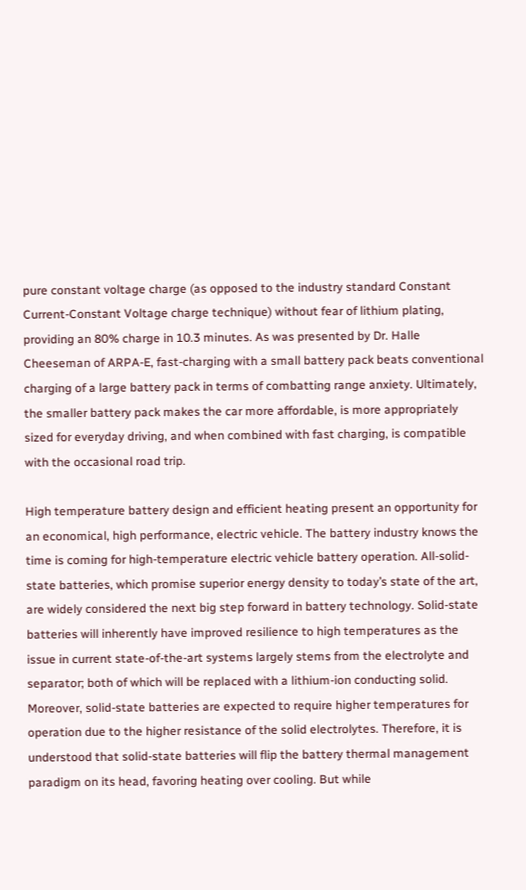pure constant voltage charge (as opposed to the industry standard Constant Current-Constant Voltage charge technique) without fear of lithium plating, providing an 80% charge in 10.3 minutes. As was presented by Dr. Halle Cheeseman of ARPA-E, fast-charging with a small battery pack beats conventional charging of a large battery pack in terms of combatting range anxiety. Ultimately, the smaller battery pack makes the car more affordable, is more appropriately sized for everyday driving, and when combined with fast charging, is compatible with the occasional road trip.

High temperature battery design and efficient heating present an opportunity for an economical, high performance, electric vehicle. The battery industry knows the time is coming for high-temperature electric vehicle battery operation. All-solid-state batteries, which promise superior energy density to today’s state of the art, are widely considered the next big step forward in battery technology. Solid-state batteries will inherently have improved resilience to high temperatures as the issue in current state-of-the-art systems largely stems from the electrolyte and separator; both of which will be replaced with a lithium-ion conducting solid. Moreover, solid-state batteries are expected to require higher temperatures for operation due to the higher resistance of the solid electrolytes. Therefore, it is understood that solid-state batteries will flip the battery thermal management paradigm on its head, favoring heating over cooling. But while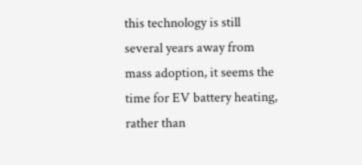this technology is still several years away from mass adoption, it seems the time for EV battery heating, rather than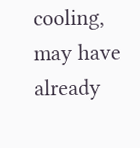cooling, may have already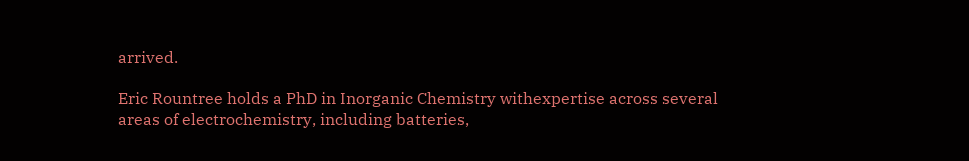arrived.

Eric Rountree holds a PhD in Inorganic Chemistry withexpertise across several areas of electrochemistry, including batteries,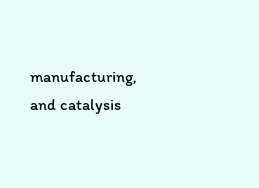manufacturing, and catalysis